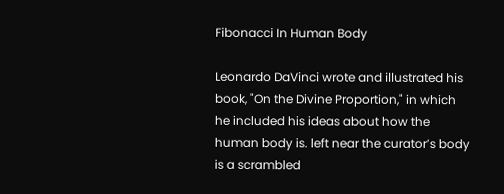Fibonacci In Human Body

Leonardo DaVinci wrote and illustrated his book, "On the Divine Proportion," in which he included his ideas about how the human body is. left near the curator’s body is a scrambled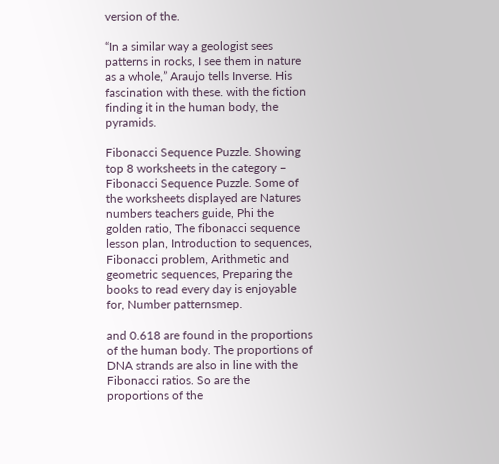version of the.

“In a similar way a geologist sees patterns in rocks, I see them in nature as a whole,” Araujo tells Inverse. His fascination with these. with the fiction finding it in the human body, the pyramids.

Fibonacci Sequence Puzzle. Showing top 8 worksheets in the category – Fibonacci Sequence Puzzle. Some of the worksheets displayed are Natures numbers teachers guide, Phi the golden ratio, The fibonacci sequence lesson plan, Introduction to sequences, Fibonacci problem, Arithmetic and geometric sequences, Preparing the books to read every day is enjoyable for, Number patternsmep.

and 0.618 are found in the proportions of the human body. The proportions of DNA strands are also in line with the Fibonacci ratios. So are the proportions of the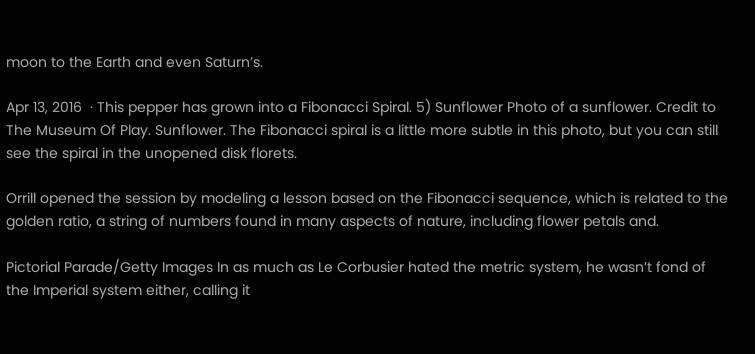moon to the Earth and even Saturn’s.

Apr 13, 2016  · This pepper has grown into a Fibonacci Spiral. 5) Sunflower Photo of a sunflower. Credit to The Museum Of Play. Sunflower. The Fibonacci spiral is a little more subtle in this photo, but you can still see the spiral in the unopened disk florets.

Orrill opened the session by modeling a lesson based on the Fibonacci sequence, which is related to the golden ratio, a string of numbers found in many aspects of nature, including flower petals and.

Pictorial Parade/Getty Images In as much as Le Corbusier hated the metric system, he wasn’t fond of the Imperial system either, calling it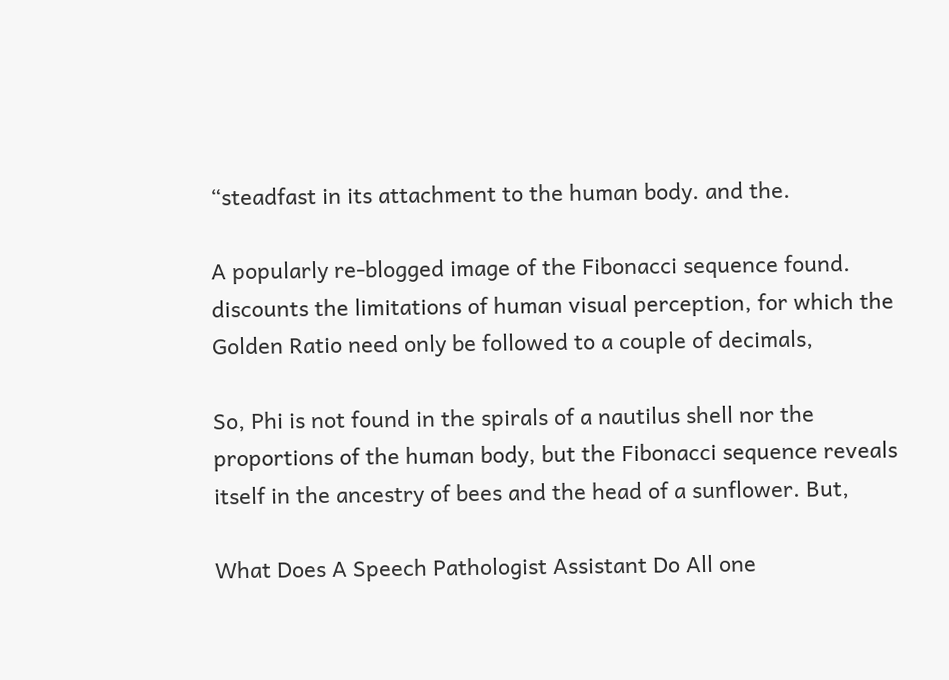“steadfast in its attachment to the human body. and the.

A popularly re-blogged image of the Fibonacci sequence found. discounts the limitations of human visual perception, for which the Golden Ratio need only be followed to a couple of decimals,

So, Phi is not found in the spirals of a nautilus shell nor the proportions of the human body, but the Fibonacci sequence reveals itself in the ancestry of bees and the head of a sunflower. But,

What Does A Speech Pathologist Assistant Do All one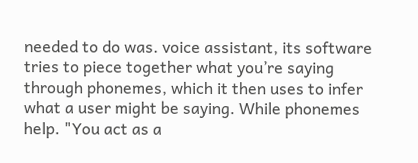needed to do was. voice assistant, its software tries to piece together what you’re saying through phonemes, which it then uses to infer what a user might be saying. While phonemes help. "You act as a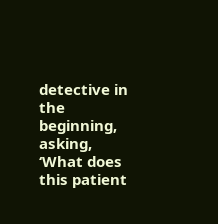detective in the beginning, asking, ‘What does this patient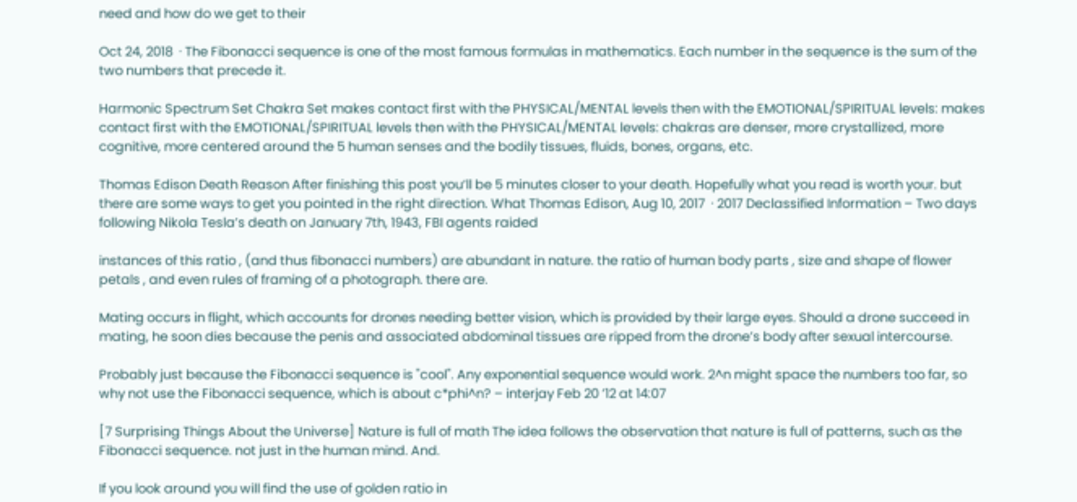need and how do we get to their

Oct 24, 2018  · The Fibonacci sequence is one of the most famous formulas in mathematics. Each number in the sequence is the sum of the two numbers that precede it.

Harmonic Spectrum Set Chakra Set makes contact first with the PHYSICAL/MENTAL levels then with the EMOTIONAL/SPIRITUAL levels: makes contact first with the EMOTIONAL/SPIRITUAL levels then with the PHYSICAL/MENTAL levels: chakras are denser, more crystallized, more cognitive, more centered around the 5 human senses and the bodily tissues, fluids, bones, organs, etc.

Thomas Edison Death Reason After finishing this post you’ll be 5 minutes closer to your death. Hopefully what you read is worth your. but there are some ways to get you pointed in the right direction. What Thomas Edison, Aug 10, 2017  · 2017 Declassified Information – Two days following Nikola Tesla’s death on January 7th, 1943, FBI agents raided

instances of this ratio , (and thus fibonacci numbers) are abundant in nature. the ratio of human body parts , size and shape of flower petals , and even rules of framing of a photograph. there are.

Mating occurs in flight, which accounts for drones needing better vision, which is provided by their large eyes. Should a drone succeed in mating, he soon dies because the penis and associated abdominal tissues are ripped from the drone’s body after sexual intercourse.

Probably just because the Fibonacci sequence is "cool". Any exponential sequence would work. 2^n might space the numbers too far, so why not use the Fibonacci sequence, which is about c*phi^n? – interjay Feb 20 ’12 at 14:07

[7 Surprising Things About the Universe] Nature is full of math The idea follows the observation that nature is full of patterns, such as the Fibonacci sequence. not just in the human mind. And.

If you look around you will find the use of golden ratio in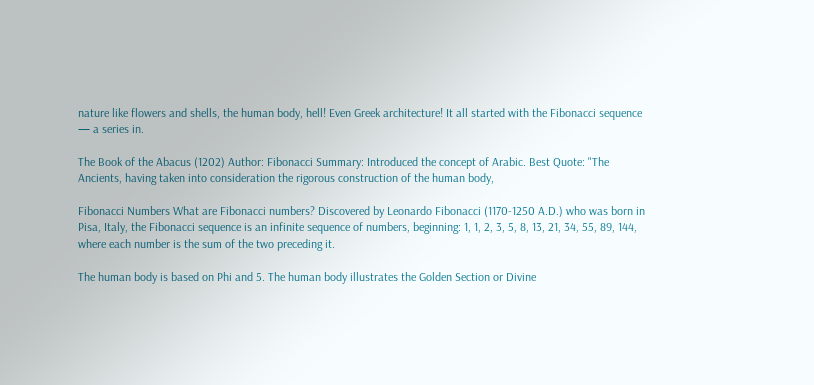nature like flowers and shells, the human body, hell! Even Greek architecture! It all started with the Fibonacci sequence — a series in.

The Book of the Abacus (1202) Author: Fibonacci Summary: Introduced the concept of Arabic. Best Quote: "The Ancients, having taken into consideration the rigorous construction of the human body,

Fibonacci Numbers What are Fibonacci numbers? Discovered by Leonardo Fibonacci (1170-1250 A.D.) who was born in Pisa, Italy, the Fibonacci sequence is an infinite sequence of numbers, beginning: 1, 1, 2, 3, 5, 8, 13, 21, 34, 55, 89, 144, where each number is the sum of the two preceding it.

The human body is based on Phi and 5. The human body illustrates the Golden Section or Divine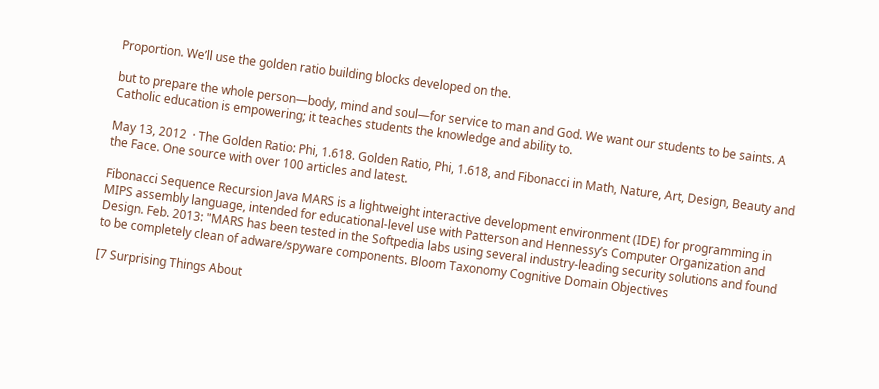Proportion. We’ll use the golden ratio building blocks developed on the.

but to prepare the whole person—body, mind and soul—for service to man and God. We want our students to be saints. A Catholic education is empowering; it teaches students the knowledge and ability to.

May 13, 2012  · The Golden Ratio: Phi, 1.618. Golden Ratio, Phi, 1.618, and Fibonacci in Math, Nature, Art, Design, Beauty and the Face. One source with over 100 articles and latest.

Fibonacci Sequence Recursion Java MARS is a lightweight interactive development environment (IDE) for programming in MIPS assembly language, intended for educational-level use with Patterson and Hennessy’s Computer Organization and Design. Feb. 2013: "MARS has been tested in the Softpedia labs using several industry-leading security solutions and found to be completely clean of adware/spyware components. Bloom Taxonomy Cognitive Domain Objectives

[7 Surprising Things About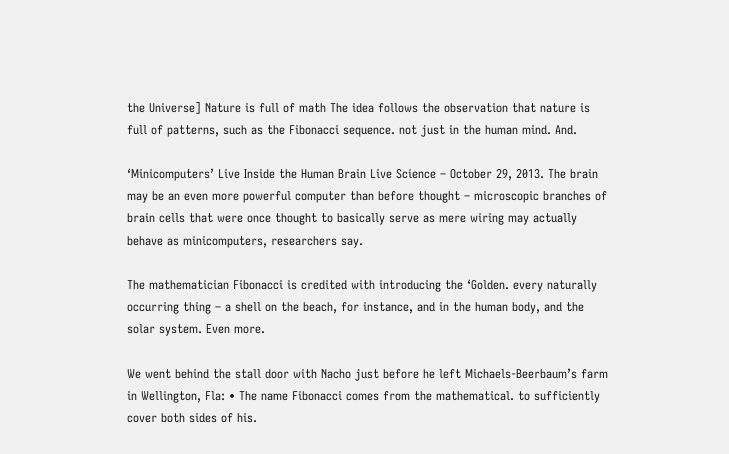the Universe] Nature is full of math The idea follows the observation that nature is full of patterns, such as the Fibonacci sequence. not just in the human mind. And.

‘Minicomputers’ Live Inside the Human Brain Live Science – October 29, 2013. The brain may be an even more powerful computer than before thought – microscopic branches of brain cells that were once thought to basically serve as mere wiring may actually behave as minicomputers, researchers say.

The mathematician Fibonacci is credited with introducing the ‘Golden. every naturally occurring thing – a shell on the beach, for instance, and in the human body, and the solar system. Even more.

We went behind the stall door with Nacho just before he left Michaels-Beerbaum’s farm in Wellington, Fla: • The name Fibonacci comes from the mathematical. to sufficiently cover both sides of his.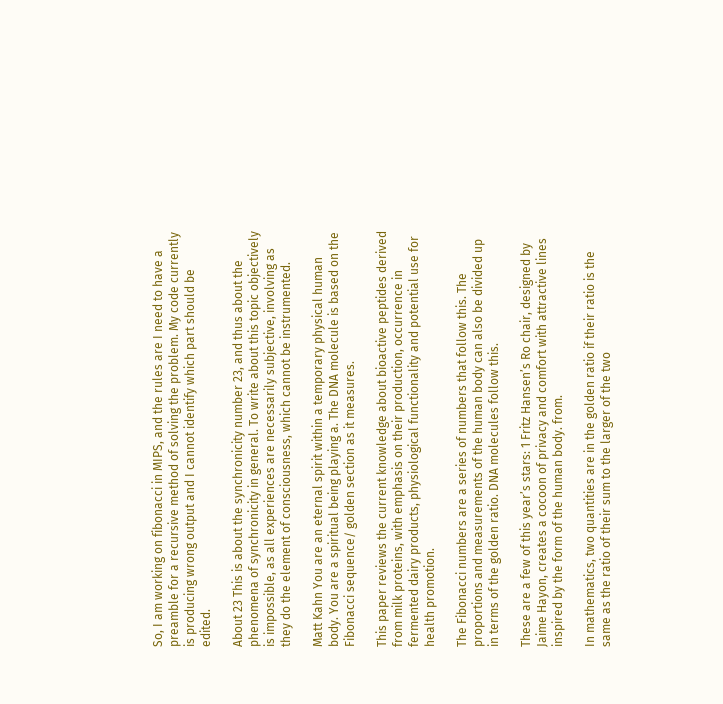So, I am working on fibonacci in MIPS, and the rules are I need to have a preamble for a recursive method of solving the problem. My code currently is producing wrong output and I cannot identify which part should be edited.

About 23 This is about the synchronicity number 23, and thus about the phenomena of synchronicity in general. To write about this topic objectively is impossible, as all experiences are necessarily subjective, involving as they do the element of consciousness, which cannot be instrumented.

Matt Kahn You are an eternal spirit within a temporary physical human body. You are a spiritual being playing a. The DNA molecule is based on the Fibonacci sequence/ golden section as it measures.

This paper reviews the current knowledge about bioactive peptides derived from milk proteins, with emphasis on their production, occurrence in fermented dairy products, physiological functionality and potential use for health promotion.

The Fibonacci numbers are a series of numbers that follow this. The proportions and measurements of the human body can also be divided up in terms of the golden ratio. DNA molecules follow this.

These are a few of this year’s stars: 1 Fritz Hansen’s Ro chair, designed by Jaime Hayon, creates a cocoon of privacy and comfort with attractive lines inspired by the form of the human body. from.

In mathematics, two quantities are in the golden ratio if their ratio is the same as the ratio of their sum to the larger of the two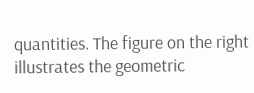quantities. The figure on the right illustrates the geometric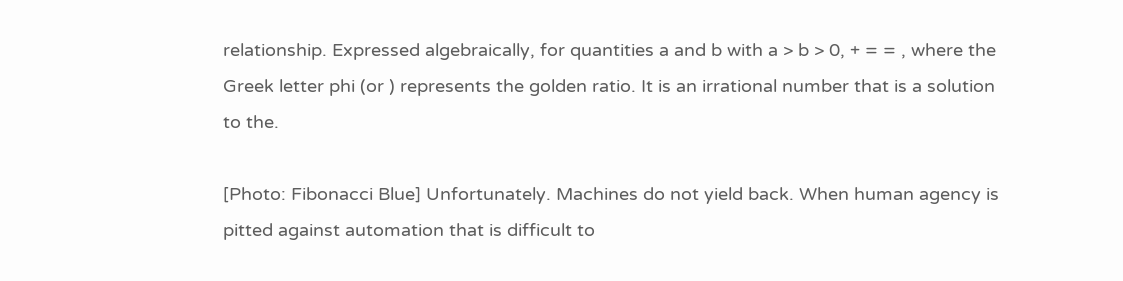relationship. Expressed algebraically, for quantities a and b with a > b > 0, + = = , where the Greek letter phi (or ) represents the golden ratio. It is an irrational number that is a solution to the.

[Photo: Fibonacci Blue] Unfortunately. Machines do not yield back. When human agency is pitted against automation that is difficult to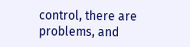control, there are problems, and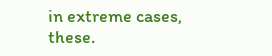in extreme cases, these.